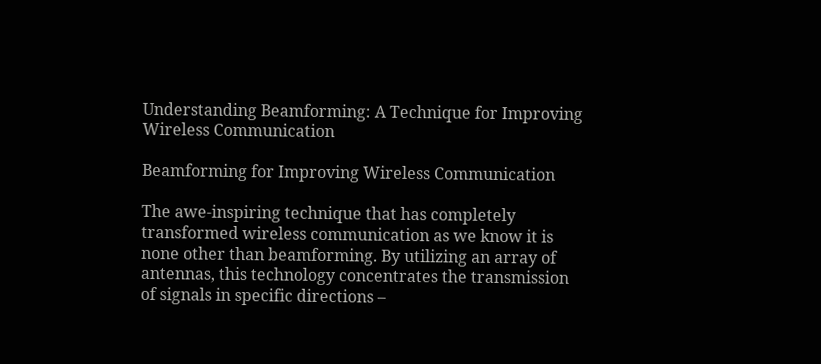Understanding Beamforming: A Technique for Improving Wireless Communication

Beamforming for Improving Wireless Communication

The awe-inspiring technique that has completely transformed wireless communication as we know it is none other than beamforming. By utilizing an array of antennas, this technology concentrates the transmission of signals in specific directions –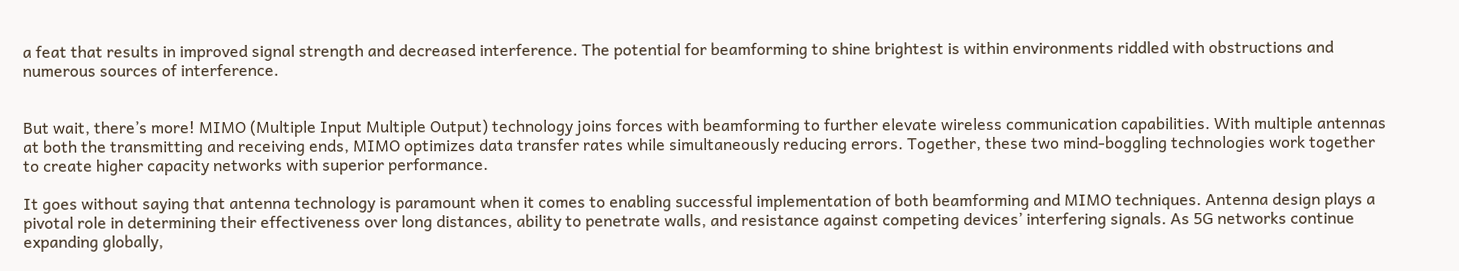a feat that results in improved signal strength and decreased interference. The potential for beamforming to shine brightest is within environments riddled with obstructions and numerous sources of interference.


But wait, there’s more! MIMO (Multiple Input Multiple Output) technology joins forces with beamforming to further elevate wireless communication capabilities. With multiple antennas at both the transmitting and receiving ends, MIMO optimizes data transfer rates while simultaneously reducing errors. Together, these two mind-boggling technologies work together to create higher capacity networks with superior performance.

It goes without saying that antenna technology is paramount when it comes to enabling successful implementation of both beamforming and MIMO techniques. Antenna design plays a pivotal role in determining their effectiveness over long distances, ability to penetrate walls, and resistance against competing devices’ interfering signals. As 5G networks continue expanding globally,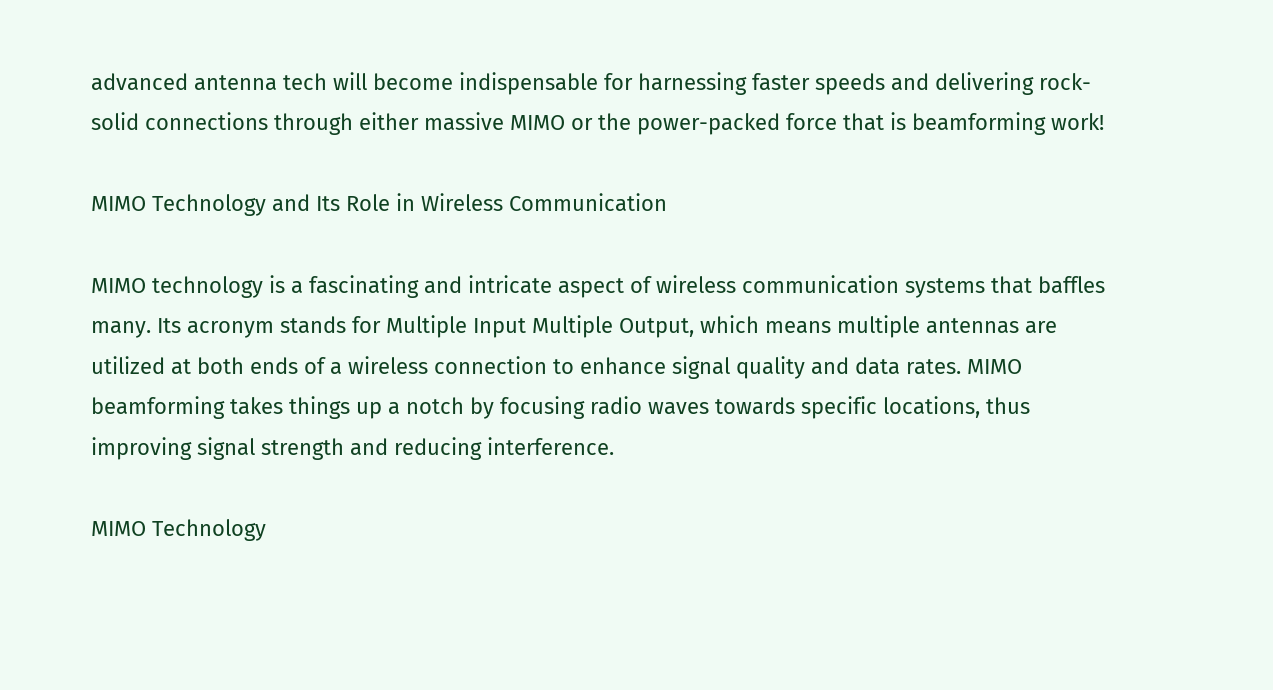advanced antenna tech will become indispensable for harnessing faster speeds and delivering rock-solid connections through either massive MIMO or the power-packed force that is beamforming work!

MIMO Technology and Its Role in Wireless Communication

MIMO technology is a fascinating and intricate aspect of wireless communication systems that baffles many. Its acronym stands for Multiple Input Multiple Output, which means multiple antennas are utilized at both ends of a wireless connection to enhance signal quality and data rates. MIMO beamforming takes things up a notch by focusing radio waves towards specific locations, thus improving signal strength and reducing interference.

MIMO Technology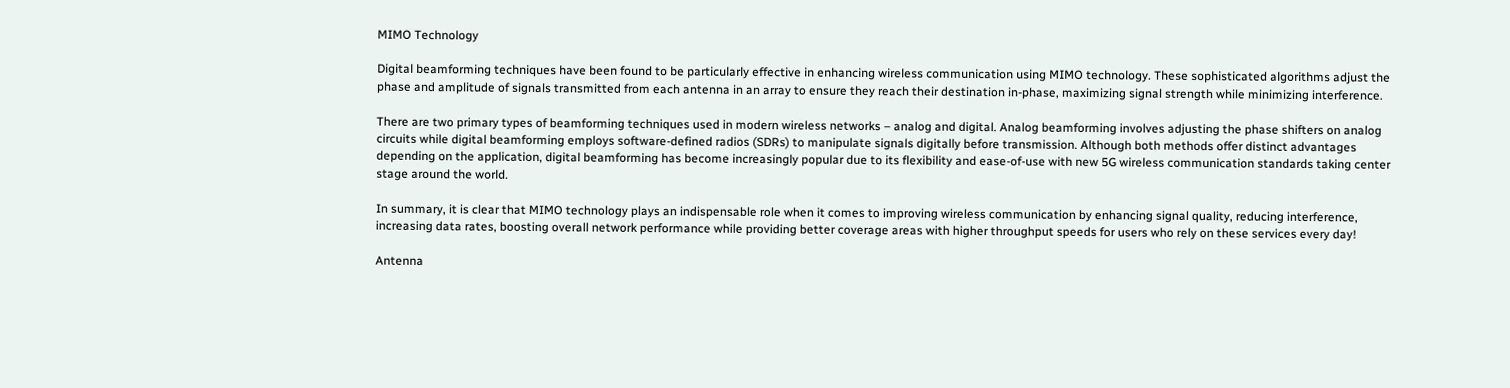MIMO Technology

Digital beamforming techniques have been found to be particularly effective in enhancing wireless communication using MIMO technology. These sophisticated algorithms adjust the phase and amplitude of signals transmitted from each antenna in an array to ensure they reach their destination in-phase, maximizing signal strength while minimizing interference.

There are two primary types of beamforming techniques used in modern wireless networks – analog and digital. Analog beamforming involves adjusting the phase shifters on analog circuits while digital beamforming employs software-defined radios (SDRs) to manipulate signals digitally before transmission. Although both methods offer distinct advantages depending on the application, digital beamforming has become increasingly popular due to its flexibility and ease-of-use with new 5G wireless communication standards taking center stage around the world.

In summary, it is clear that MIMO technology plays an indispensable role when it comes to improving wireless communication by enhancing signal quality, reducing interference, increasing data rates, boosting overall network performance while providing better coverage areas with higher throughput speeds for users who rely on these services every day!

Antenna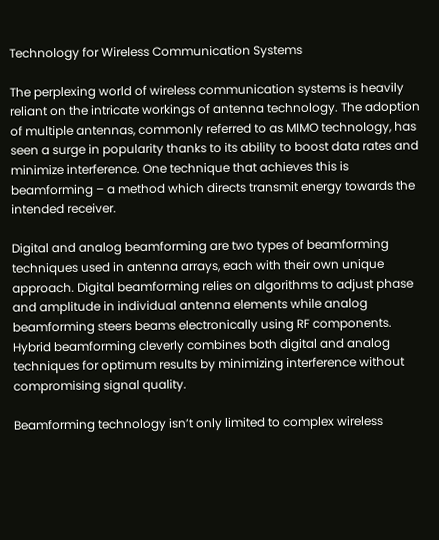Technology for Wireless Communication Systems

The perplexing world of wireless communication systems is heavily reliant on the intricate workings of antenna technology. The adoption of multiple antennas, commonly referred to as MIMO technology, has seen a surge in popularity thanks to its ability to boost data rates and minimize interference. One technique that achieves this is beamforming – a method which directs transmit energy towards the intended receiver.

Digital and analog beamforming are two types of beamforming techniques used in antenna arrays, each with their own unique approach. Digital beamforming relies on algorithms to adjust phase and amplitude in individual antenna elements while analog beamforming steers beams electronically using RF components. Hybrid beamforming cleverly combines both digital and analog techniques for optimum results by minimizing interference without compromising signal quality.

Beamforming technology isn’t only limited to complex wireless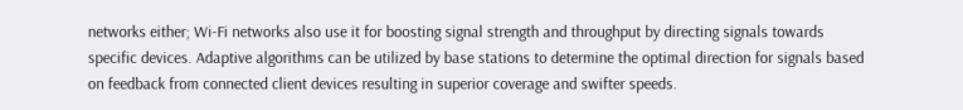networks either; Wi-Fi networks also use it for boosting signal strength and throughput by directing signals towards specific devices. Adaptive algorithms can be utilized by base stations to determine the optimal direction for signals based on feedback from connected client devices resulting in superior coverage and swifter speeds.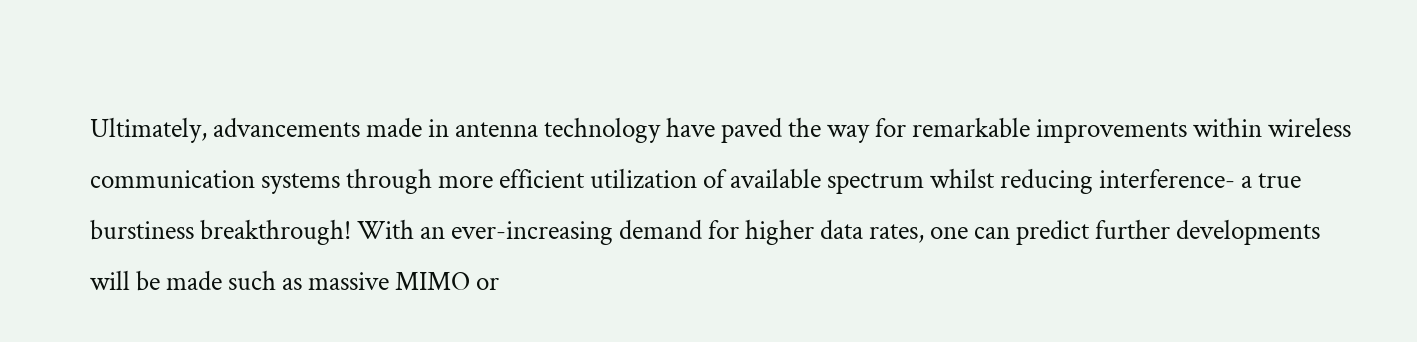Ultimately, advancements made in antenna technology have paved the way for remarkable improvements within wireless communication systems through more efficient utilization of available spectrum whilst reducing interference- a true burstiness breakthrough! With an ever-increasing demand for higher data rates, one can predict further developments will be made such as massive MIMO or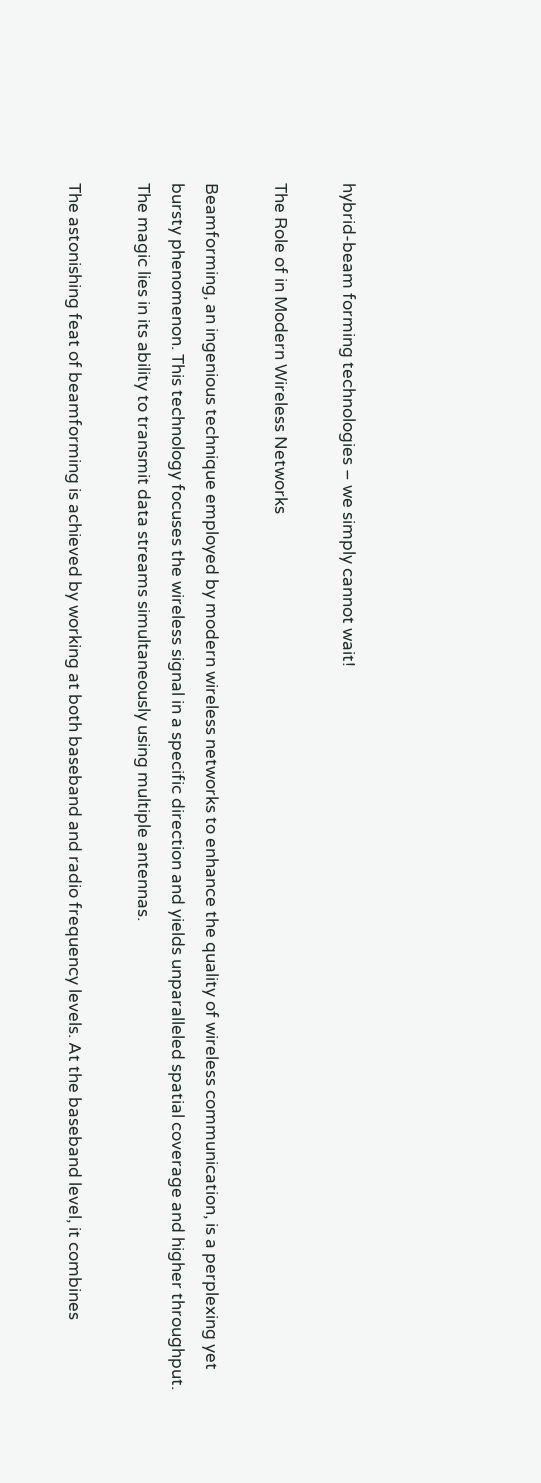hybrid-beam forming technologies – we simply cannot wait!

The Role of in Modern Wireless Networks

Beamforming, an ingenious technique employed by modern wireless networks to enhance the quality of wireless communication, is a perplexing yet bursty phenomenon. This technology focuses the wireless signal in a specific direction and yields unparalleled spatial coverage and higher throughput. The magic lies in its ability to transmit data streams simultaneously using multiple antennas.

The astonishing feat of beamforming is achieved by working at both baseband and radio frequency levels. At the baseband level, it combines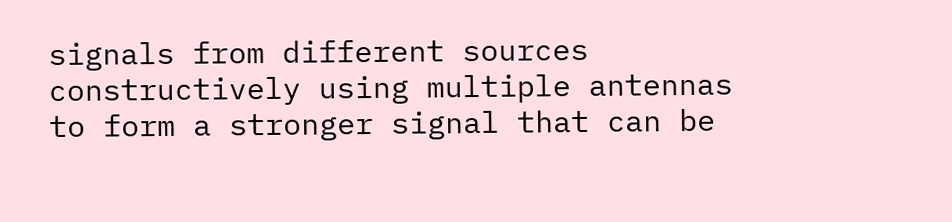signals from different sources constructively using multiple antennas to form a stronger signal that can be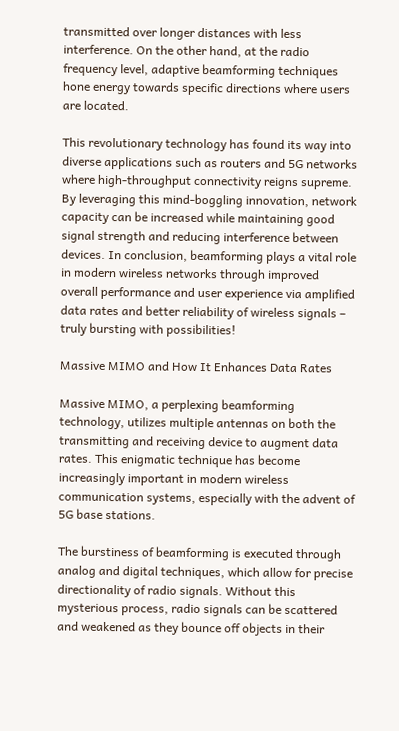transmitted over longer distances with less interference. On the other hand, at the radio frequency level, adaptive beamforming techniques hone energy towards specific directions where users are located.

This revolutionary technology has found its way into diverse applications such as routers and 5G networks where high-throughput connectivity reigns supreme. By leveraging this mind-boggling innovation, network capacity can be increased while maintaining good signal strength and reducing interference between devices. In conclusion, beamforming plays a vital role in modern wireless networks through improved overall performance and user experience via amplified data rates and better reliability of wireless signals – truly bursting with possibilities!

Massive MIMO and How It Enhances Data Rates

Massive MIMO, a perplexing beamforming technology, utilizes multiple antennas on both the transmitting and receiving device to augment data rates. This enigmatic technique has become increasingly important in modern wireless communication systems, especially with the advent of 5G base stations.

The burstiness of beamforming is executed through analog and digital techniques, which allow for precise directionality of radio signals. Without this mysterious process, radio signals can be scattered and weakened as they bounce off objects in their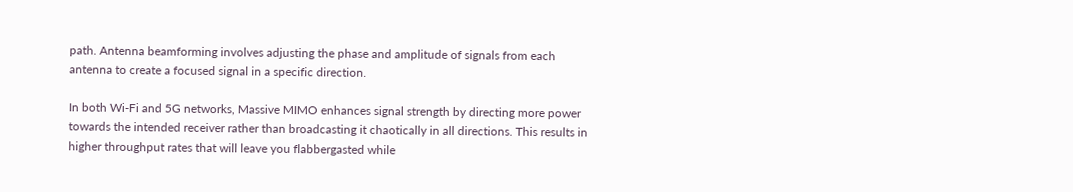path. Antenna beamforming involves adjusting the phase and amplitude of signals from each antenna to create a focused signal in a specific direction.

In both Wi-Fi and 5G networks, Massive MIMO enhances signal strength by directing more power towards the intended receiver rather than broadcasting it chaotically in all directions. This results in higher throughput rates that will leave you flabbergasted while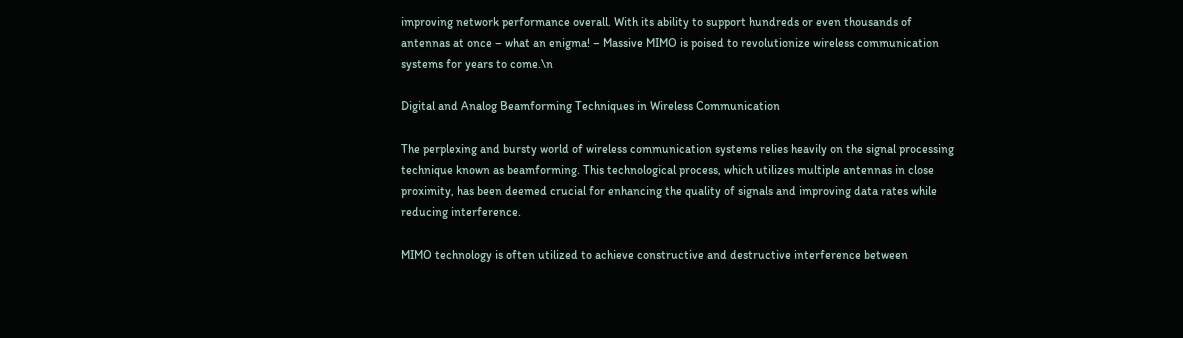improving network performance overall. With its ability to support hundreds or even thousands of antennas at once – what an enigma! – Massive MIMO is poised to revolutionize wireless communication systems for years to come.\n

Digital and Analog Beamforming Techniques in Wireless Communication

The perplexing and bursty world of wireless communication systems relies heavily on the signal processing technique known as beamforming. This technological process, which utilizes multiple antennas in close proximity, has been deemed crucial for enhancing the quality of signals and improving data rates while reducing interference.

MIMO technology is often utilized to achieve constructive and destructive interference between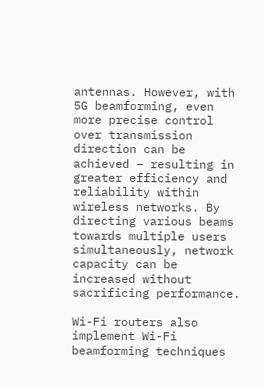antennas. However, with 5G beamforming, even more precise control over transmission direction can be achieved – resulting in greater efficiency and reliability within wireless networks. By directing various beams towards multiple users simultaneously, network capacity can be increased without sacrificing performance.

Wi-Fi routers also implement Wi-Fi beamforming techniques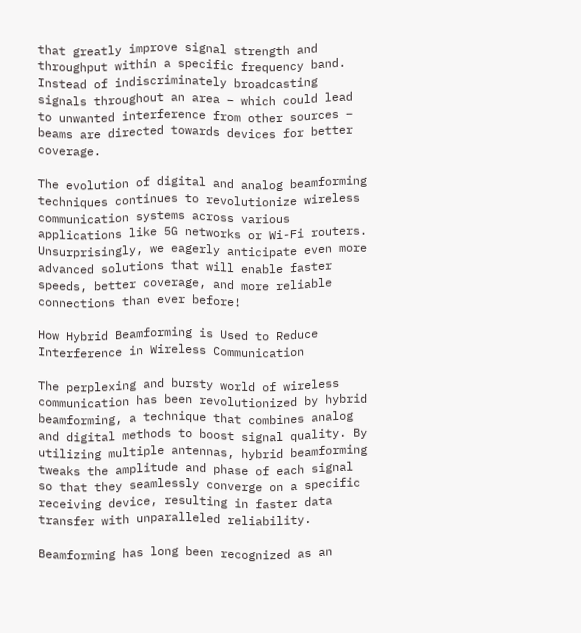that greatly improve signal strength and throughput within a specific frequency band. Instead of indiscriminately broadcasting signals throughout an area – which could lead to unwanted interference from other sources – beams are directed towards devices for better coverage.

The evolution of digital and analog beamforming techniques continues to revolutionize wireless communication systems across various applications like 5G networks or Wi-Fi routers. Unsurprisingly, we eagerly anticipate even more advanced solutions that will enable faster speeds, better coverage, and more reliable connections than ever before!

How Hybrid Beamforming is Used to Reduce Interference in Wireless Communication

The perplexing and bursty world of wireless communication has been revolutionized by hybrid beamforming, a technique that combines analog and digital methods to boost signal quality. By utilizing multiple antennas, hybrid beamforming tweaks the amplitude and phase of each signal so that they seamlessly converge on a specific receiving device, resulting in faster data transfer with unparalleled reliability.

Beamforming has long been recognized as an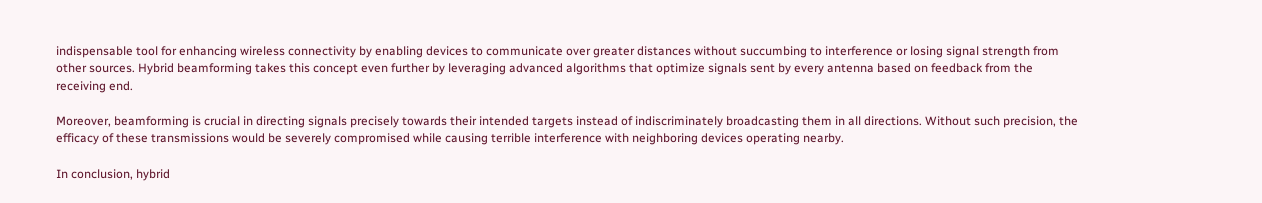indispensable tool for enhancing wireless connectivity by enabling devices to communicate over greater distances without succumbing to interference or losing signal strength from other sources. Hybrid beamforming takes this concept even further by leveraging advanced algorithms that optimize signals sent by every antenna based on feedback from the receiving end.

Moreover, beamforming is crucial in directing signals precisely towards their intended targets instead of indiscriminately broadcasting them in all directions. Without such precision, the efficacy of these transmissions would be severely compromised while causing terrible interference with neighboring devices operating nearby.

In conclusion, hybrid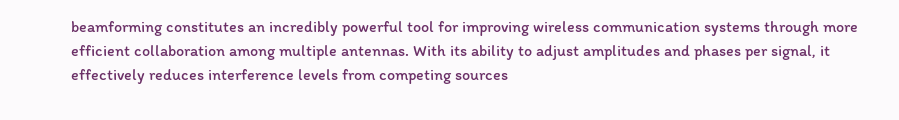beamforming constitutes an incredibly powerful tool for improving wireless communication systems through more efficient collaboration among multiple antennas. With its ability to adjust amplitudes and phases per signal, it effectively reduces interference levels from competing sources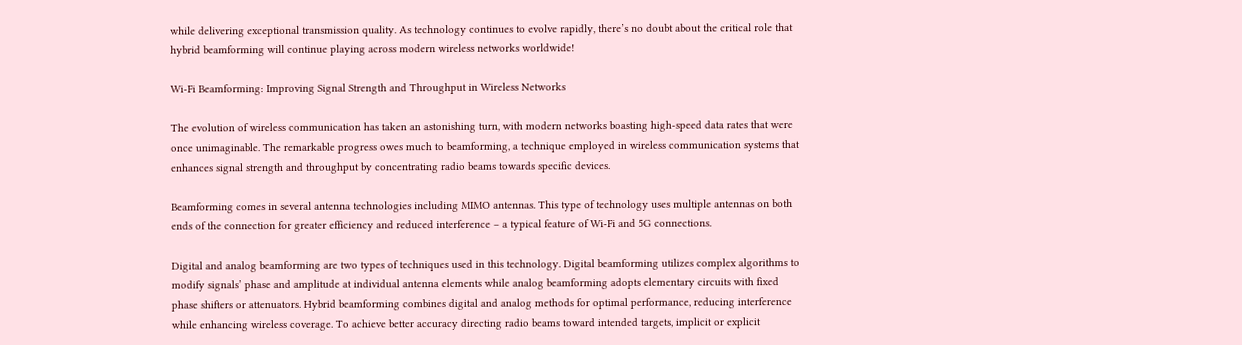while delivering exceptional transmission quality. As technology continues to evolve rapidly, there’s no doubt about the critical role that hybrid beamforming will continue playing across modern wireless networks worldwide!

Wi-Fi Beamforming: Improving Signal Strength and Throughput in Wireless Networks

The evolution of wireless communication has taken an astonishing turn, with modern networks boasting high-speed data rates that were once unimaginable. The remarkable progress owes much to beamforming, a technique employed in wireless communication systems that enhances signal strength and throughput by concentrating radio beams towards specific devices.

Beamforming comes in several antenna technologies including MIMO antennas. This type of technology uses multiple antennas on both ends of the connection for greater efficiency and reduced interference – a typical feature of Wi-Fi and 5G connections.

Digital and analog beamforming are two types of techniques used in this technology. Digital beamforming utilizes complex algorithms to modify signals’ phase and amplitude at individual antenna elements while analog beamforming adopts elementary circuits with fixed phase shifters or attenuators. Hybrid beamforming combines digital and analog methods for optimal performance, reducing interference while enhancing wireless coverage. To achieve better accuracy directing radio beams toward intended targets, implicit or explicit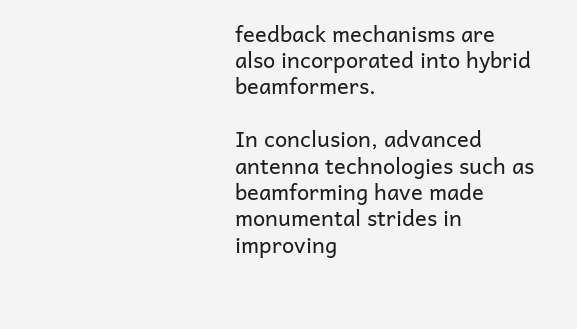feedback mechanisms are also incorporated into hybrid beamformers.

In conclusion, advanced antenna technologies such as beamforming have made monumental strides in improving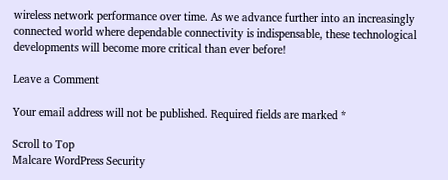wireless network performance over time. As we advance further into an increasingly connected world where dependable connectivity is indispensable, these technological developments will become more critical than ever before!

Leave a Comment

Your email address will not be published. Required fields are marked *

Scroll to Top
Malcare WordPress Security